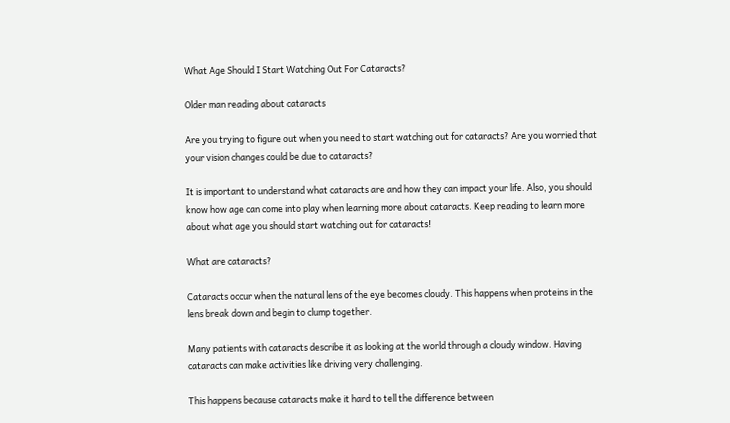What Age Should I Start Watching Out For Cataracts?

Older man reading about cataracts

Are you trying to figure out when you need to start watching out for cataracts? Are you worried that your vision changes could be due to cataracts?

It is important to understand what cataracts are and how they can impact your life. Also, you should know how age can come into play when learning more about cataracts. Keep reading to learn more about what age you should start watching out for cataracts!

What are cataracts?

Cataracts occur when the natural lens of the eye becomes cloudy. This happens when proteins in the lens break down and begin to clump together.

Many patients with cataracts describe it as looking at the world through a cloudy window. Having cataracts can make activities like driving very challenging.

This happens because cataracts make it hard to tell the difference between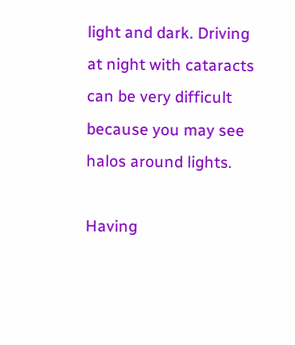light and dark. Driving at night with cataracts can be very difficult because you may see halos around lights.

Having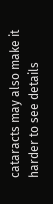cataracts may also make it harder to see details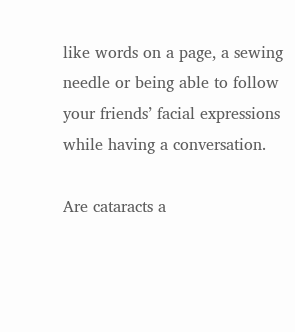like words on a page, a sewing needle or being able to follow your friends’ facial expressions while having a conversation.

Are cataracts a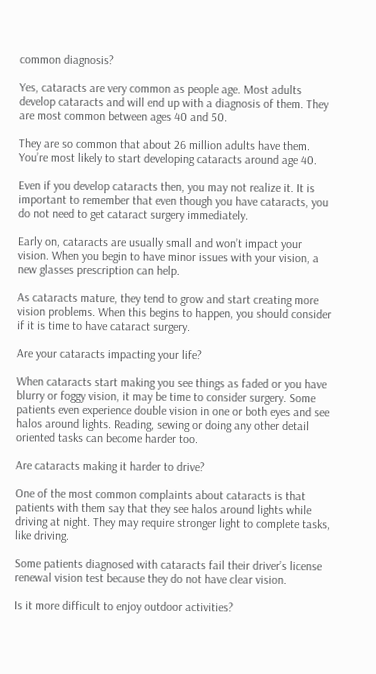common diagnosis?

Yes, cataracts are very common as people age. Most adults develop cataracts and will end up with a diagnosis of them. They are most common between ages 40 and 50.

They are so common that about 26 million adults have them. You’re most likely to start developing cataracts around age 40.

Even if you develop cataracts then, you may not realize it. It is important to remember that even though you have cataracts, you do not need to get cataract surgery immediately.

Early on, cataracts are usually small and won’t impact your vision. When you begin to have minor issues with your vision, a new glasses prescription can help.

As cataracts mature, they tend to grow and start creating more vision problems. When this begins to happen, you should consider if it is time to have cataract surgery.

Are your cataracts impacting your life?

When cataracts start making you see things as faded or you have blurry or foggy vision, it may be time to consider surgery. Some patients even experience double vision in one or both eyes and see halos around lights. Reading, sewing or doing any other detail oriented tasks can become harder too.

Are cataracts making it harder to drive?

One of the most common complaints about cataracts is that patients with them say that they see halos around lights while driving at night. They may require stronger light to complete tasks, like driving.

Some patients diagnosed with cataracts fail their driver’s license renewal vision test because they do not have clear vision.

Is it more difficult to enjoy outdoor activities?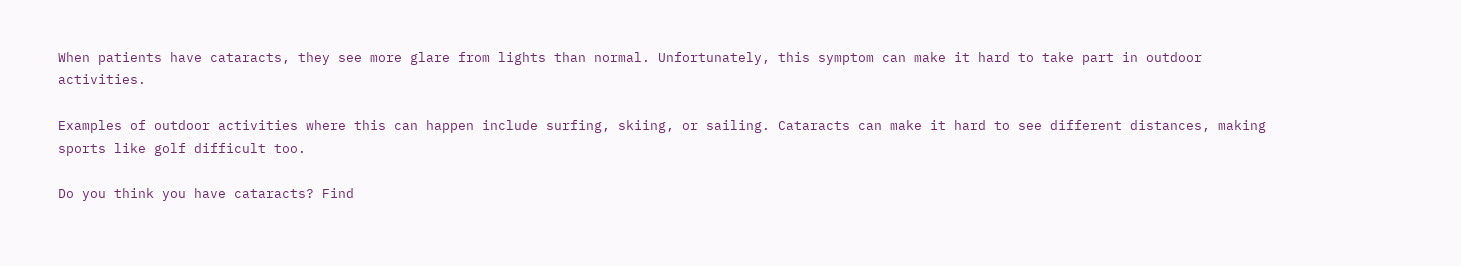When patients have cataracts, they see more glare from lights than normal. Unfortunately, this symptom can make it hard to take part in outdoor activities.

Examples of outdoor activities where this can happen include surfing, skiing, or sailing. Cataracts can make it hard to see different distances, making sports like golf difficult too.

Do you think you have cataracts? Find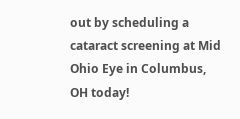out by scheduling a cataract screening at Mid Ohio Eye in Columbus, OH today!